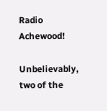Radio Achewood!

Unbelievably, two of the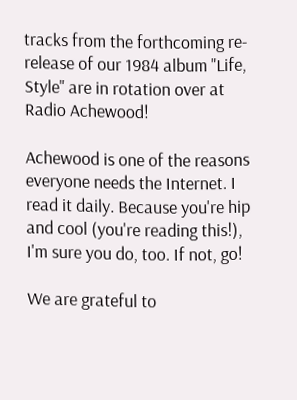tracks from the forthcoming re-release of our 1984 album "Life, Style" are in rotation over at Radio Achewood!

Achewood is one of the reasons everyone needs the Internet. I read it daily. Because you're hip and cool (you're reading this!), I'm sure you do, too. If not, go!

We are grateful to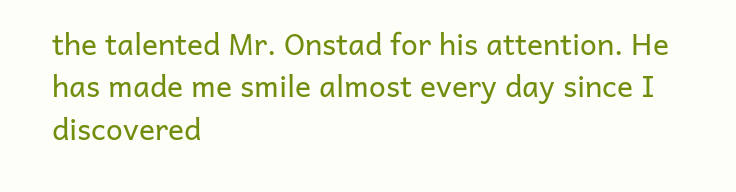the talented Mr. Onstad for his attention. He has made me smile almost every day since I discovered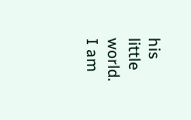his little world. I am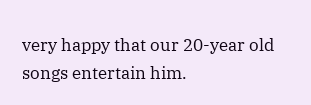very happy that our 20-year old songs entertain him.